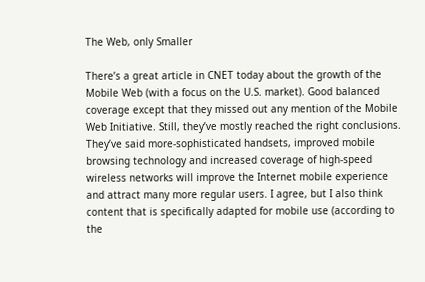The Web, only Smaller

There’s a great article in CNET today about the growth of the Mobile Web (with a focus on the U.S. market). Good balanced coverage except that they missed out any mention of the Mobile Web Initiative. Still, they’ve mostly reached the right conclusions. They’ve said more-sophisticated handsets, improved mobile browsing technology and increased coverage of high-speed wireless networks will improve the Internet mobile experience and attract many more regular users. I agree, but I also think content that is specifically adapted for mobile use (according to the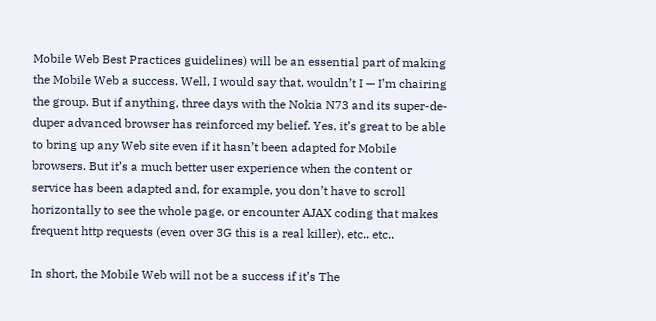Mobile Web Best Practices guidelines) will be an essential part of making the Mobile Web a success. Well, I would say that, wouldn’t I — I’m chairing the group. But if anything, three days with the Nokia N73 and its super-de-duper advanced browser has reinforced my belief. Yes, it’s great to be able to bring up any Web site even if it hasn’t been adapted for Mobile browsers. But it’s a much better user experience when the content or service has been adapted and, for example, you don’t have to scroll horizontally to see the whole page, or encounter AJAX coding that makes frequent http requests (even over 3G this is a real killer), etc.. etc..

In short, the Mobile Web will not be a success if it’s The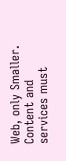Web, only Smaller. Content and services must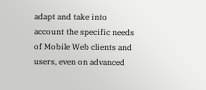adapt and take into account the specific needs of Mobile Web clients and users, even on advanced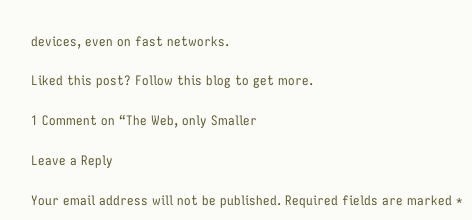devices, even on fast networks.

Liked this post? Follow this blog to get more.

1 Comment on “The Web, only Smaller

Leave a Reply

Your email address will not be published. Required fields are marked *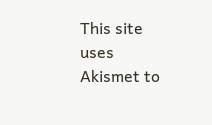This site uses Akismet to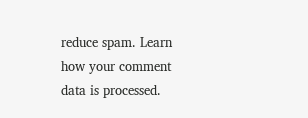reduce spam. Learn how your comment data is processed.